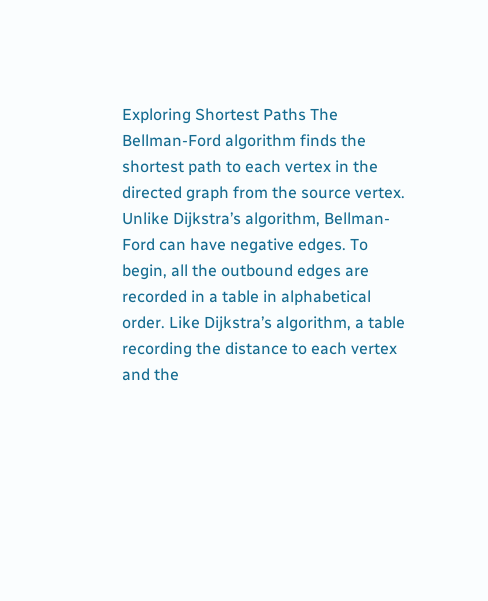Exploring Shortest Paths The Bellman-Ford algorithm finds the shortest path to each vertex in the directed graph from the source vertex. Unlike Dijkstra’s algorithm, Bellman-Ford can have negative edges. To begin, all the outbound edges are recorded in a table in alphabetical order. Like Dijkstra’s algorithm, a table recording the distance to each vertex  and the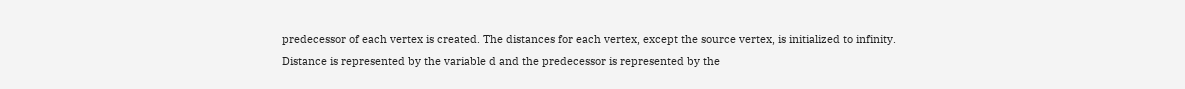predecessor of each vertex is created. The distances for each vertex, except the source vertex, is initialized to infinity. Distance is represented by the variable d and the predecessor is represented by the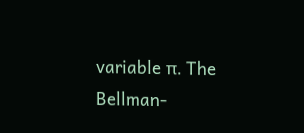variable π. The Bellman-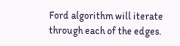Ford algorithm will iterate through each of the edges.